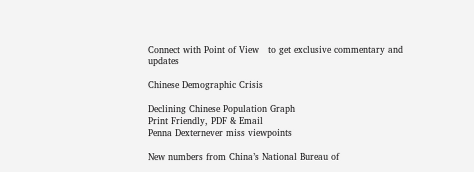Connect with Point of View   to get exclusive commentary and updates

Chinese Demographic Crisis

Declining Chinese Population Graph
Print Friendly, PDF & Email
Penna Dexternever miss viewpoints

New numbers from China’s National Bureau of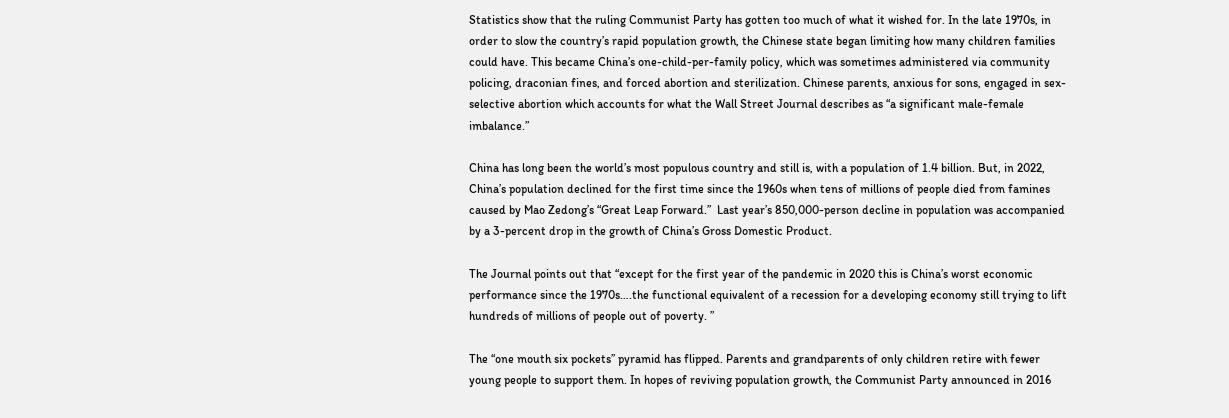Statistics show that the ruling Communist Party has gotten too much of what it wished for. In the late 1970s, in order to slow the country’s rapid population growth, the Chinese state began limiting how many children families could have. This became China’s one-child-per-family policy, which was sometimes administered via community policing, draconian fines, and forced abortion and sterilization. Chinese parents, anxious for sons, engaged in sex-selective abortion which accounts for what the Wall Street Journal describes as “a significant male-female imbalance.”

China has long been the world’s most populous country and still is, with a population of 1.4 billion. But, in 2022, China’s population declined for the first time since the 1960s when tens of millions of people died from famines caused by Mao Zedong’s “Great Leap Forward.”  Last year’s 850,000-person decline in population was accompanied by a 3-percent drop in the growth of China’s Gross Domestic Product.

The Journal points out that “except for the first year of the pandemic in 2020 this is China’s worst economic performance since the 1970s….the functional equivalent of a recession for a developing economy still trying to lift hundreds of millions of people out of poverty. ”

The “one mouth six pockets” pyramid has flipped. Parents and grandparents of only children retire with fewer young people to support them. In hopes of reviving population growth, the Communist Party announced in 2016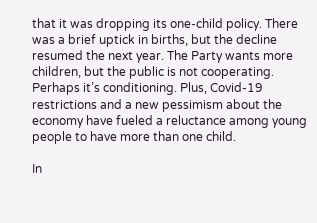that it was dropping its one-child policy. There was a brief uptick in births, but the decline resumed the next year. The Party wants more children, but the public is not cooperating. Perhaps it’s conditioning. Plus, Covid-19 restrictions and a new pessimism about the economy have fueled a reluctance among young people to have more than one child.

In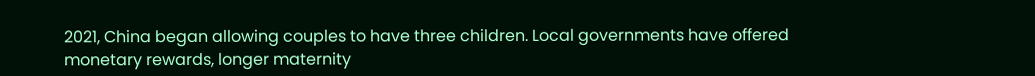2021, China began allowing couples to have three children. Local governments have offered monetary rewards, longer maternity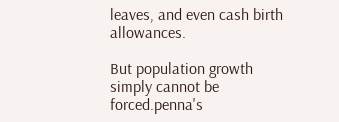leaves, and even cash birth allowances.

But population growth simply cannot be forced.penna's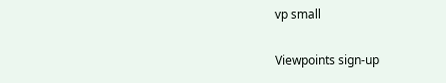vp small

Viewpoints sign-up